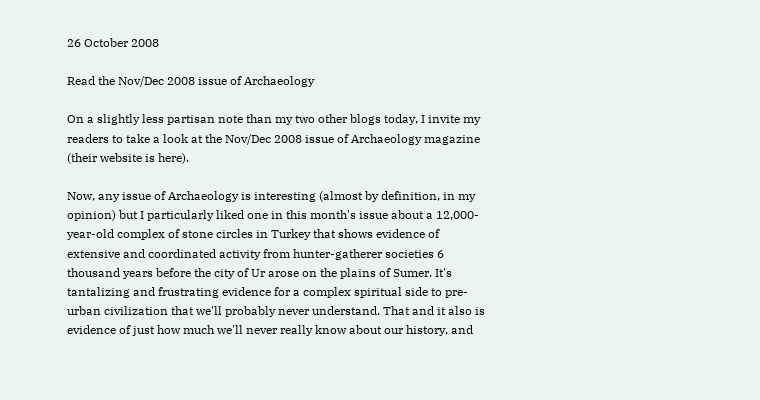26 October 2008

Read the Nov/Dec 2008 issue of Archaeology

On a slightly less partisan note than my two other blogs today, I invite my readers to take a look at the Nov/Dec 2008 issue of Archaeology magazine (their website is here).

Now, any issue of Archaeology is interesting (almost by definition, in my opinion) but I particularly liked one in this month's issue about a 12,000-year-old complex of stone circles in Turkey that shows evidence of extensive and coordinated activity from hunter-gatherer societies 6 thousand years before the city of Ur arose on the plains of Sumer. It's tantalizing and frustrating evidence for a complex spiritual side to pre-urban civilization that we'll probably never understand. That and it also is evidence of just how much we'll never really know about our history, and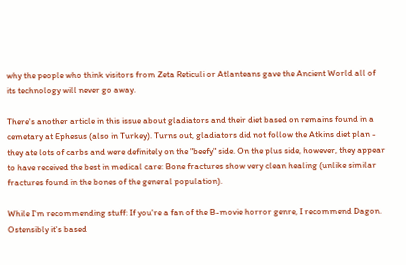why the people who think visitors from Zeta Reticuli or Atlanteans gave the Ancient World all of its technology will never go away.

There's another article in this issue about gladiators and their diet based on remains found in a cemetary at Ephesus (also in Turkey). Turns out, gladiators did not follow the Atkins diet plan - they ate lots of carbs and were definitely on the "beefy" side. On the plus side, however, they appear to have received the best in medical care: Bone fractures show very clean healing (unlike similar fractures found in the bones of the general population).

While I'm recommending stuff: If you're a fan of the B-movie horror genre, I recommend Dagon. Ostensibly it's based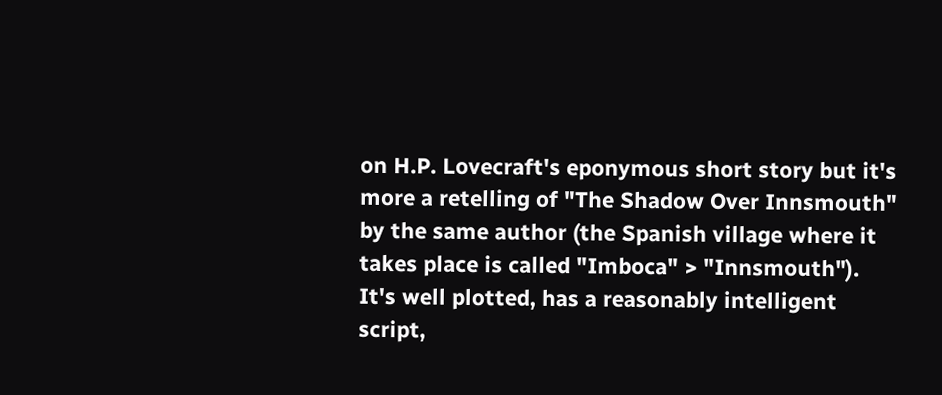on H.P. Lovecraft's eponymous short story but it's more a retelling of "The Shadow Over Innsmouth" by the same author (the Spanish village where it takes place is called "Imboca" > "Innsmouth"). It's well plotted, has a reasonably intelligent script,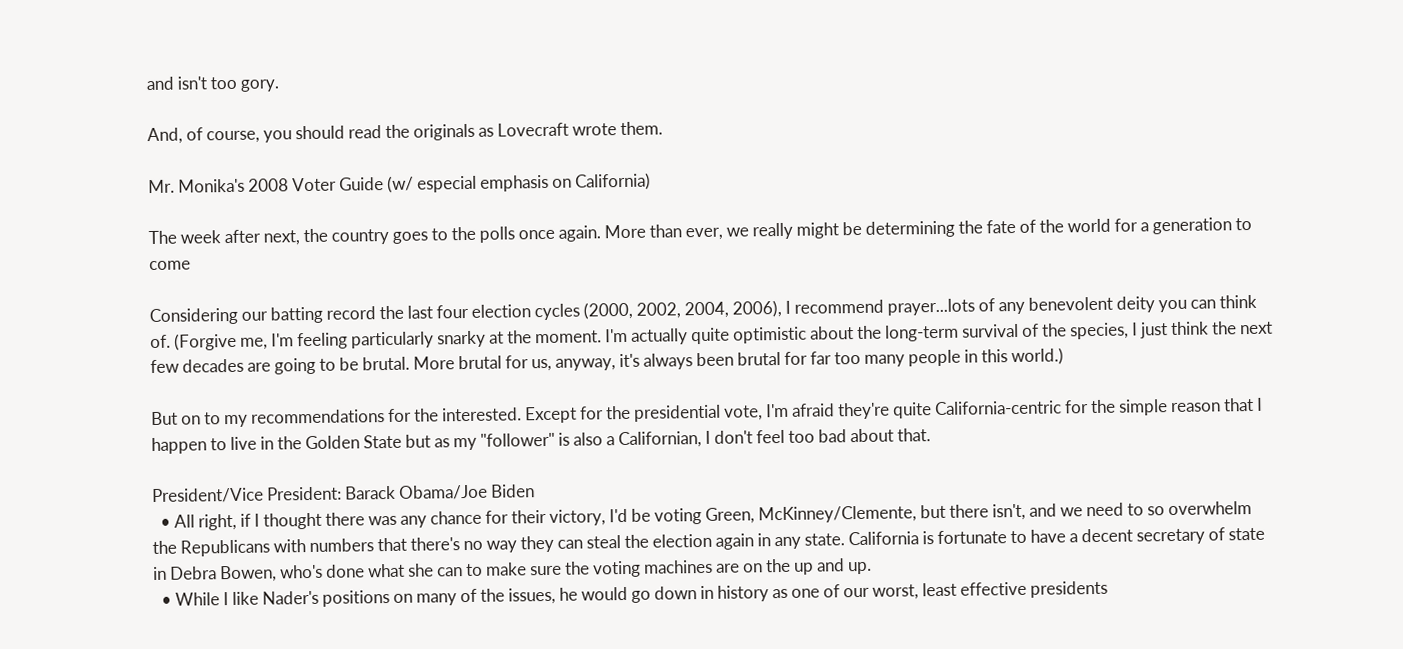and isn't too gory.

And, of course, you should read the originals as Lovecraft wrote them.

Mr. Monika's 2008 Voter Guide (w/ especial emphasis on California)

The week after next, the country goes to the polls once again. More than ever, we really might be determining the fate of the world for a generation to come

Considering our batting record the last four election cycles (2000, 2002, 2004, 2006), I recommend prayer...lots of any benevolent deity you can think of. (Forgive me, I'm feeling particularly snarky at the moment. I'm actually quite optimistic about the long-term survival of the species, I just think the next few decades are going to be brutal. More brutal for us, anyway, it's always been brutal for far too many people in this world.)

But on to my recommendations for the interested. Except for the presidential vote, I'm afraid they're quite California-centric for the simple reason that I happen to live in the Golden State but as my "follower" is also a Californian, I don't feel too bad about that.

President/Vice President: Barack Obama/Joe Biden
  • All right, if I thought there was any chance for their victory, I'd be voting Green, McKinney/Clemente, but there isn't, and we need to so overwhelm the Republicans with numbers that there's no way they can steal the election again in any state. California is fortunate to have a decent secretary of state in Debra Bowen, who's done what she can to make sure the voting machines are on the up and up.
  • While I like Nader's positions on many of the issues, he would go down in history as one of our worst, least effective presidents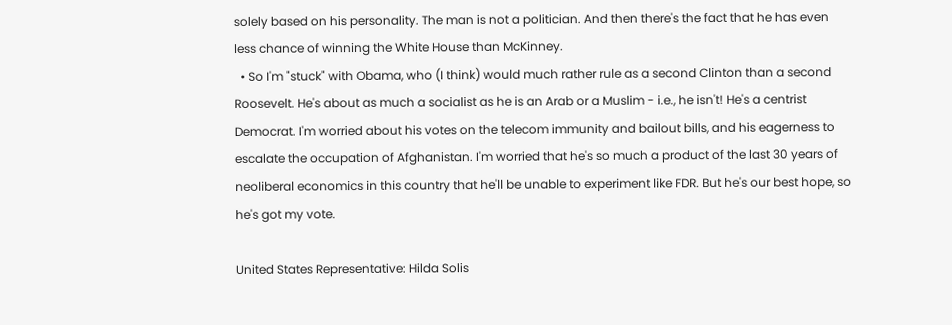solely based on his personality. The man is not a politician. And then there's the fact that he has even less chance of winning the White House than McKinney.
  • So I'm "stuck" with Obama, who (I think) would much rather rule as a second Clinton than a second Roosevelt. He's about as much a socialist as he is an Arab or a Muslim - i.e., he isn't! He's a centrist Democrat. I'm worried about his votes on the telecom immunity and bailout bills, and his eagerness to escalate the occupation of Afghanistan. I'm worried that he's so much a product of the last 30 years of neoliberal economics in this country that he'll be unable to experiment like FDR. But he's our best hope, so he's got my vote.

United States Representative: Hilda Solis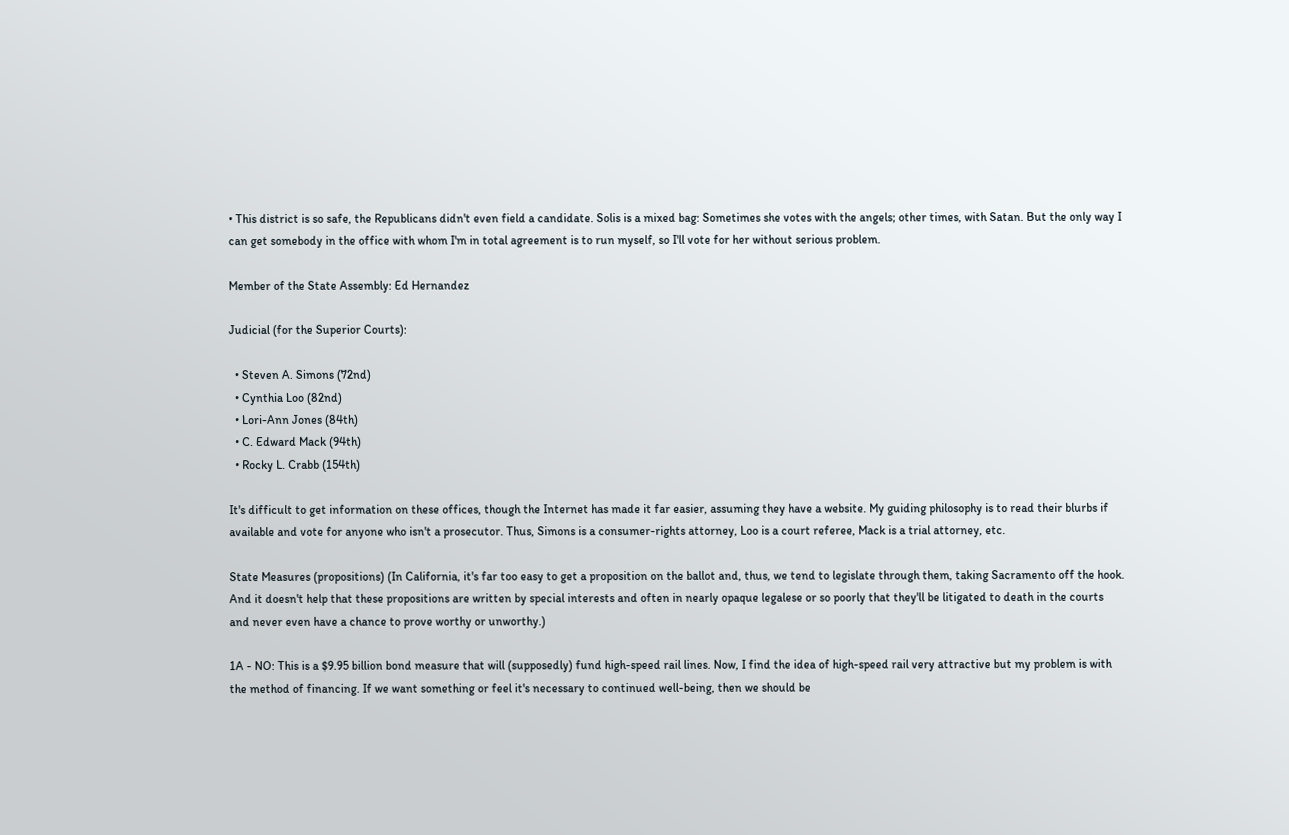• This district is so safe, the Republicans didn't even field a candidate. Solis is a mixed bag: Sometimes she votes with the angels; other times, with Satan. But the only way I can get somebody in the office with whom I'm in total agreement is to run myself, so I'll vote for her without serious problem.

Member of the State Assembly: Ed Hernandez

Judicial (for the Superior Courts):

  • Steven A. Simons (72nd)
  • Cynthia Loo (82nd)
  • Lori-Ann Jones (84th)
  • C. Edward Mack (94th)
  • Rocky L. Crabb (154th)

It's difficult to get information on these offices, though the Internet has made it far easier, assuming they have a website. My guiding philosophy is to read their blurbs if available and vote for anyone who isn't a prosecutor. Thus, Simons is a consumer-rights attorney, Loo is a court referee, Mack is a trial attorney, etc.

State Measures (propositions) (In California, it's far too easy to get a proposition on the ballot and, thus, we tend to legislate through them, taking Sacramento off the hook. And it doesn't help that these propositions are written by special interests and often in nearly opaque legalese or so poorly that they'll be litigated to death in the courts and never even have a chance to prove worthy or unworthy.)

1A - NO: This is a $9.95 billion bond measure that will (supposedly) fund high-speed rail lines. Now, I find the idea of high-speed rail very attractive but my problem is with the method of financing. If we want something or feel it's necessary to continued well-being, then we should be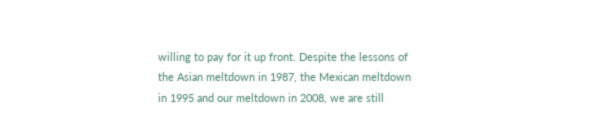willing to pay for it up front. Despite the lessons of the Asian meltdown in 1987, the Mexican meltdown in 1995 and our meltdown in 2008, we are still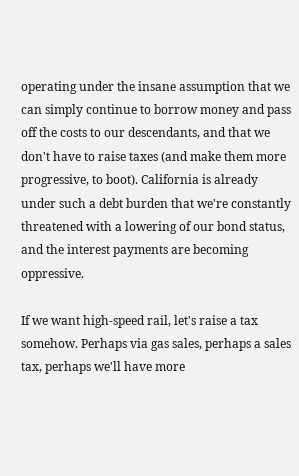operating under the insane assumption that we can simply continue to borrow money and pass off the costs to our descendants, and that we don't have to raise taxes (and make them more progressive, to boot). California is already under such a debt burden that we're constantly threatened with a lowering of our bond status, and the interest payments are becoming oppressive.

If we want high-speed rail, let's raise a tax somehow. Perhaps via gas sales, perhaps a sales tax, perhaps we'll have more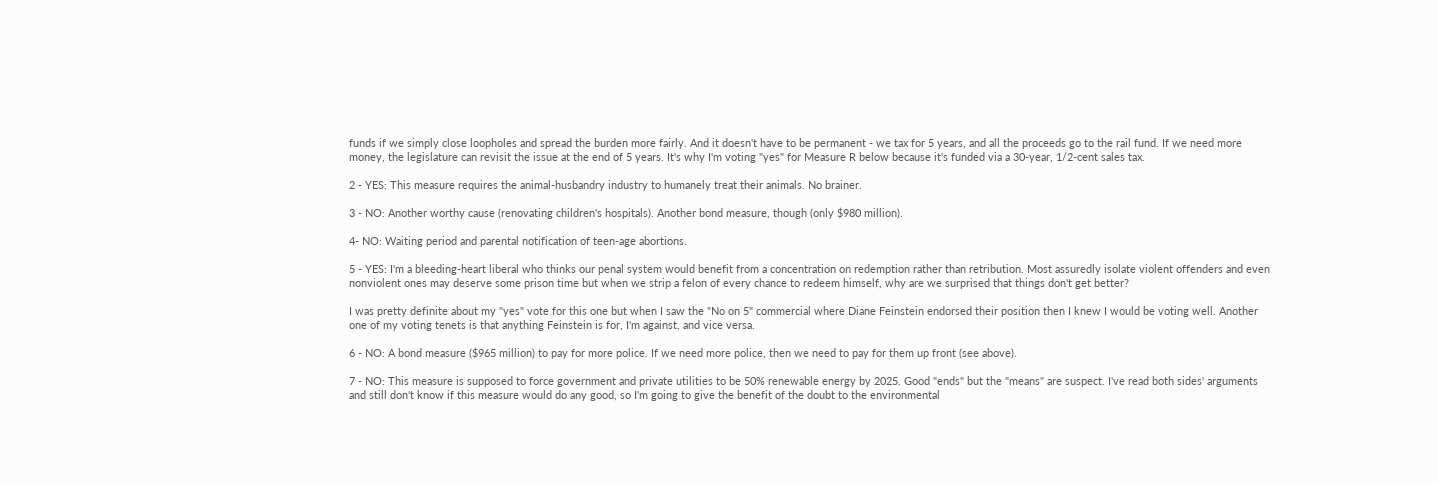funds if we simply close loopholes and spread the burden more fairly. And it doesn't have to be permanent - we tax for 5 years, and all the proceeds go to the rail fund. If we need more money, the legislature can revisit the issue at the end of 5 years. It's why I'm voting "yes" for Measure R below because it's funded via a 30-year, 1/2-cent sales tax.

2 - YES: This measure requires the animal-husbandry industry to humanely treat their animals. No brainer.

3 - NO: Another worthy cause (renovating children's hospitals). Another bond measure, though (only $980 million).

4- NO: Waiting period and parental notification of teen-age abortions.

5 - YES: I'm a bleeding-heart liberal who thinks our penal system would benefit from a concentration on redemption rather than retribution. Most assuredly isolate violent offenders and even nonviolent ones may deserve some prison time but when we strip a felon of every chance to redeem himself, why are we surprised that things don't get better?

I was pretty definite about my "yes" vote for this one but when I saw the "No on 5" commercial where Diane Feinstein endorsed their position then I knew I would be voting well. Another one of my voting tenets is that anything Feinstein is for, I'm against, and vice versa.

6 - NO: A bond measure ($965 million) to pay for more police. If we need more police, then we need to pay for them up front (see above).

7 - NO: This measure is supposed to force government and private utilities to be 50% renewable energy by 2025. Good "ends" but the "means" are suspect. I've read both sides' arguments and still don't know if this measure would do any good, so I'm going to give the benefit of the doubt to the environmental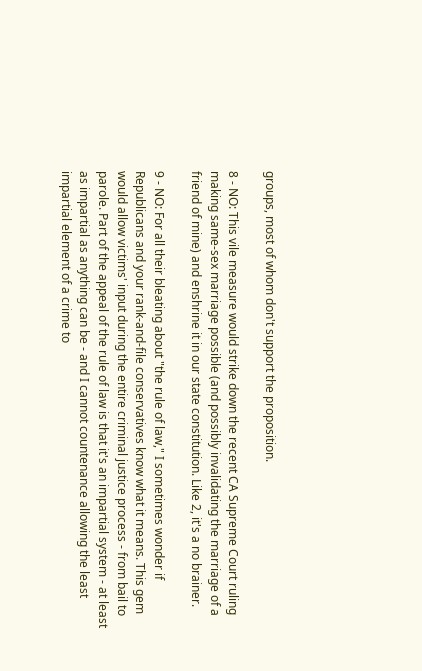groups, most of whom don't support the proposition.

8 - NO: This vile measure would strike down the recent CA Supreme Court ruling making same-sex marriage possible (and possibly invalidating the marriage of a friend of mine) and enshrine it in our state constitution. Like 2, it's a no brainer.

9 - NO: For all their bleating about "the rule of law," I sometimes wonder if Republicans and your rank-and-file conservatives know what it means. This gem would allow victims' input during the entire criminal justice process - from bail to parole. Part of the appeal of the rule of law is that it's an impartial system - at least as impartial as anything can be - and I cannot countenance allowing the least impartial element of a crime to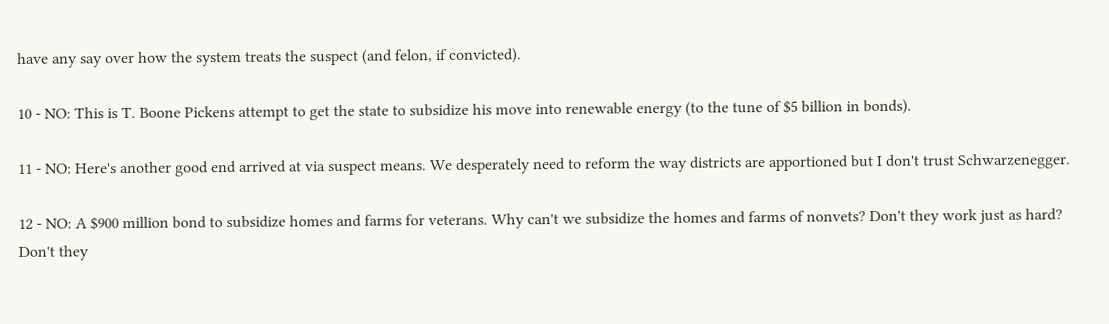have any say over how the system treats the suspect (and felon, if convicted).

10 - NO: This is T. Boone Pickens attempt to get the state to subsidize his move into renewable energy (to the tune of $5 billion in bonds).

11 - NO: Here's another good end arrived at via suspect means. We desperately need to reform the way districts are apportioned but I don't trust Schwarzenegger.

12 - NO: A $900 million bond to subsidize homes and farms for veterans. Why can't we subsidize the homes and farms of nonvets? Don't they work just as hard? Don't they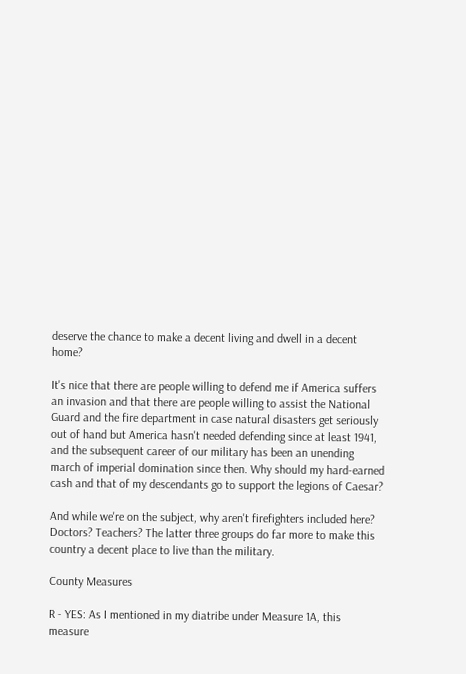deserve the chance to make a decent living and dwell in a decent home?

It's nice that there are people willing to defend me if America suffers an invasion and that there are people willing to assist the National Guard and the fire department in case natural disasters get seriously out of hand but America hasn't needed defending since at least 1941, and the subsequent career of our military has been an unending march of imperial domination since then. Why should my hard-earned cash and that of my descendants go to support the legions of Caesar?

And while we're on the subject, why aren't firefighters included here? Doctors? Teachers? The latter three groups do far more to make this country a decent place to live than the military.

County Measures

R - YES: As I mentioned in my diatribe under Measure 1A, this measure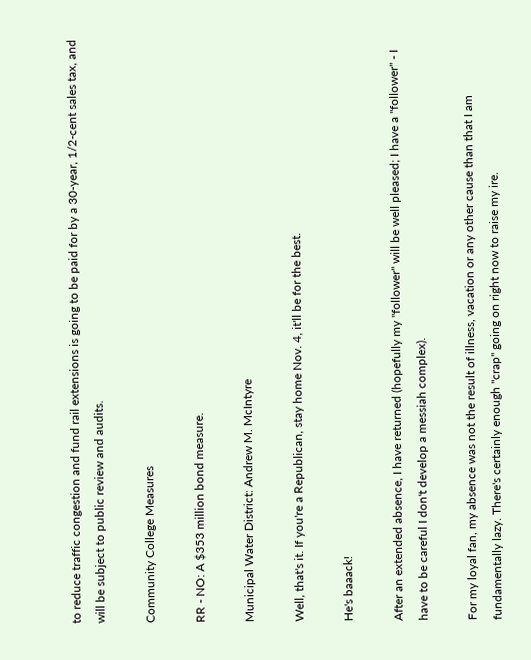to reduce traffic congestion and fund rail extensions is going to be paid for by a 30-year, 1/2-cent sales tax, and will be subject to public review and audits.

Community College Measures

RR - NO: A $353 million bond measure.

Municipal Water District: Andrew M. McIntyre

Well, that's it. If you're a Republican, stay home Nov. 4, it'll be for the best.

He's baaack!

After an extended absence, I have returned (hopefully my "follower" will be well pleased; I have a "follower" - I have to be careful I don't develop a messiah complex).

For my loyal fan, my absence was not the result of illness, vacation or any other cause than that I am fundamentally lazy. There's certainly enough "crap" going on right now to raise my ire.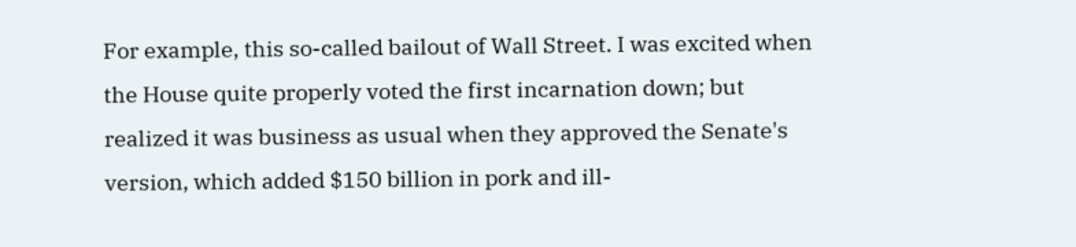For example, this so-called bailout of Wall Street. I was excited when the House quite properly voted the first incarnation down; but realized it was business as usual when they approved the Senate's version, which added $150 billion in pork and ill-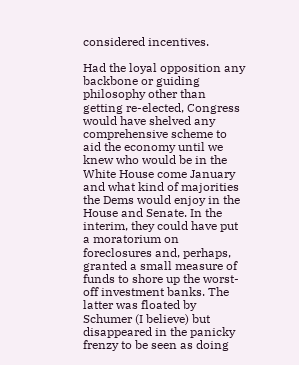considered incentives.

Had the loyal opposition any backbone or guiding philosophy other than getting re-elected, Congress would have shelved any comprehensive scheme to aid the economy until we knew who would be in the White House come January and what kind of majorities the Dems would enjoy in the House and Senate. In the interim, they could have put a moratorium on foreclosures and, perhaps, granted a small measure of funds to shore up the worst-off investment banks. The latter was floated by Schumer (I believe) but disappeared in the panicky frenzy to be seen as doing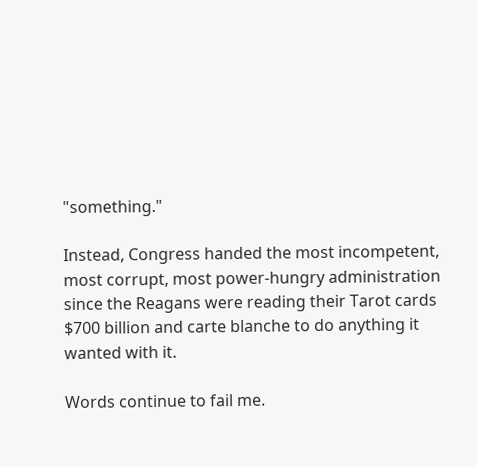"something."

Instead, Congress handed the most incompetent, most corrupt, most power-hungry administration since the Reagans were reading their Tarot cards $700 billion and carte blanche to do anything it wanted with it.

Words continue to fail me.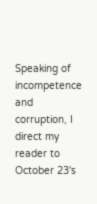Speaking of incompetence and corruption, I direct my reader to October 23's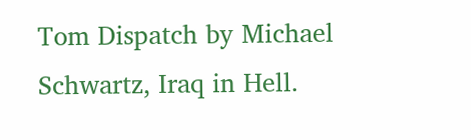Tom Dispatch by Michael Schwartz, Iraq in Hell.